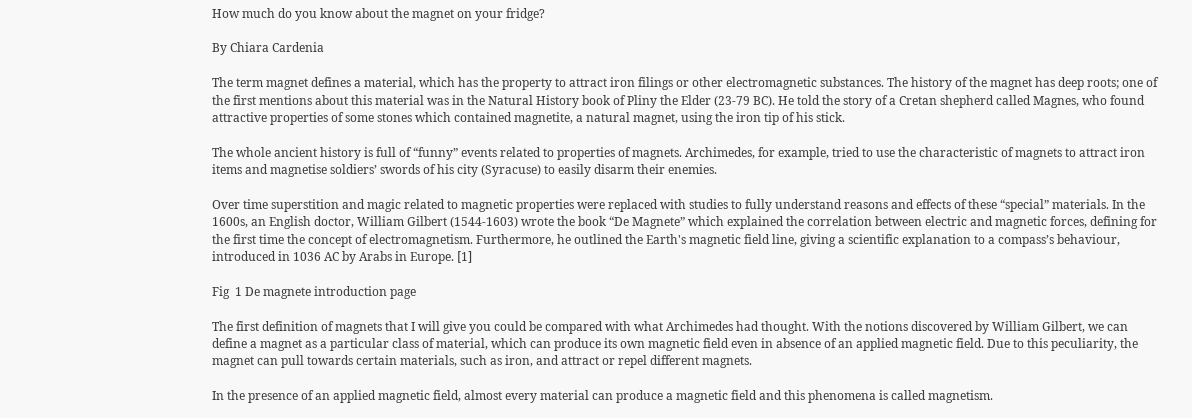How much do you know about the magnet on your fridge?

By Chiara Cardenia

The term magnet defines a material, which has the property to attract iron filings or other electromagnetic substances. The history of the magnet has deep roots; one of the first mentions about this material was in the Natural History book of Pliny the Elder (23-79 BC). He told the story of a Cretan shepherd called Magnes, who found attractive properties of some stones which contained magnetite, a natural magnet, using the iron tip of his stick.

The whole ancient history is full of “funny” events related to properties of magnets. Archimedes, for example, tried to use the characteristic of magnets to attract iron items and magnetise soldiers’ swords of his city (Syracuse) to easily disarm their enemies.

Over time superstition and magic related to magnetic properties were replaced with studies to fully understand reasons and effects of these “special” materials. In the 1600s, an English doctor, William Gilbert (1544-1603) wrote the book “De Magnete” which explained the correlation between electric and magnetic forces, defining for the first time the concept of electromagnetism. Furthermore, he outlined the Earth's magnetic field line, giving a scientific explanation to a compass’s behaviour, introduced in 1036 AC by Arabs in Europe. [1]

Fig  1 De magnete introduction page

The first definition of magnets that I will give you could be compared with what Archimedes had thought. With the notions discovered by William Gilbert, we can define a magnet as a particular class of material, which can produce its own magnetic field even in absence of an applied magnetic field. Due to this peculiarity, the magnet can pull towards certain materials, such as iron, and attract or repel different magnets.

In the presence of an applied magnetic field, almost every material can produce a magnetic field and this phenomena is called magnetism.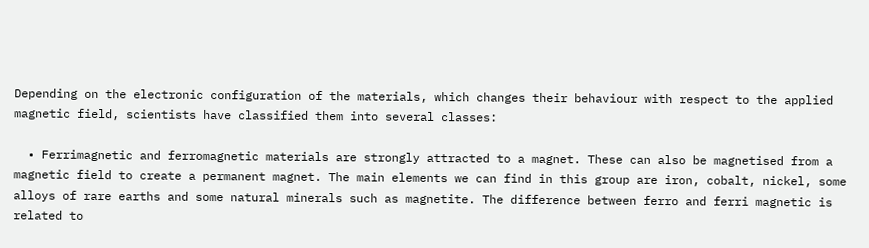Depending on the electronic configuration of the materials, which changes their behaviour with respect to the applied magnetic field, scientists have classified them into several classes:

  • Ferrimagnetic and ferromagnetic materials are strongly attracted to a magnet. These can also be magnetised from a magnetic field to create a permanent magnet. The main elements we can find in this group are iron, cobalt, nickel, some alloys of rare earths and some natural minerals such as magnetite. The difference between ferro and ferri magnetic is related to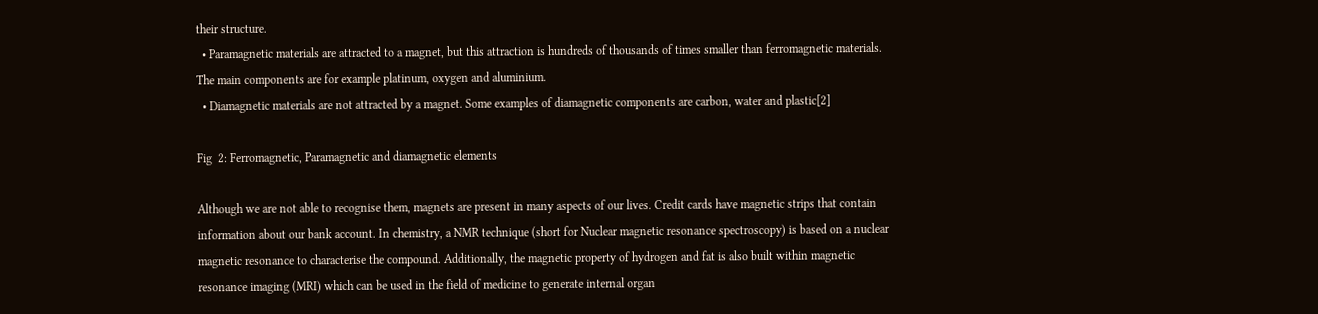their structure.
  • Paramagnetic materials are attracted to a magnet, but this attraction is hundreds of thousands of times smaller than ferromagnetic materials. The main components are for example platinum, oxygen and aluminium.
  • Diamagnetic materials are not attracted by a magnet. Some examples of diamagnetic components are carbon, water and plastic[2]

Fig  2: Ferromagnetic, Paramagnetic and diamagnetic elements

Although we are not able to recognise them, magnets are present in many aspects of our lives. Credit cards have magnetic strips that contain information about our bank account. In chemistry, a NMR technique (short for Nuclear magnetic resonance spectroscopy) is based on a nuclear magnetic resonance to characterise the compound. Additionally, the magnetic property of hydrogen and fat is also built within magnetic resonance imaging (MRI) which can be used in the field of medicine to generate internal organ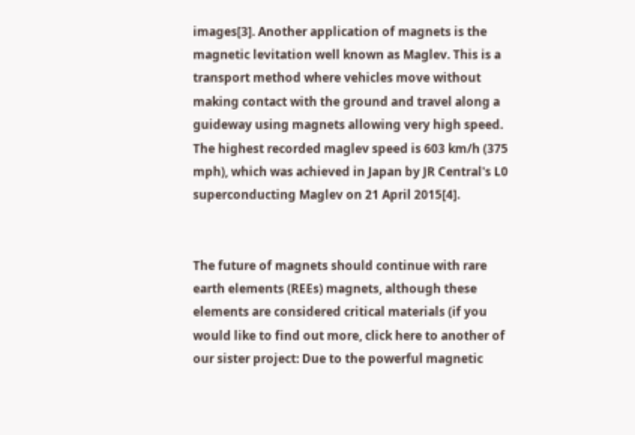images[3]. Another application of magnets is the magnetic levitation well known as Maglev. This is a transport method where vehicles move without making contact with the ground and travel along a guideway using magnets allowing very high speed. The highest recorded maglev speed is 603 km/h (375 mph), which was achieved in Japan by JR Central's L0 superconducting Maglev on 21 April 2015[4].


The future of magnets should continue with rare earth elements (REEs) magnets, although these elements are considered critical materials (if you would like to find out more, click here to another of our sister project: Due to the powerful magnetic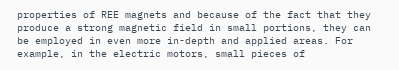properties of REE magnets and because of the fact that they produce a strong magnetic field in small portions, they can be employed in even more in-depth and applied areas. For example, in the electric motors, small pieces of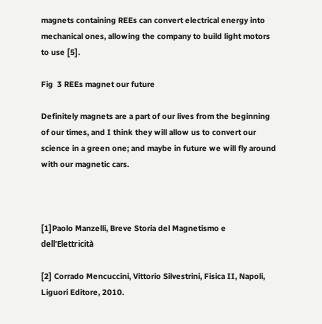magnets containing REEs can convert electrical energy into mechanical ones, allowing the company to build light motors to use [5].

Fig  3 REEs magnet our future

Definitely magnets are a part of our lives from the beginning of our times, and I think they will allow us to convert our science in a green one; and maybe in future we will fly around with our magnetic cars.



[1]Paolo Manzelli, Breve Storia del Magnetismo e dell'Elettricità

[2] Corrado Mencuccini, Vittorio Silvestrini, Fisica II, Napoli, Liguori Editore, 2010.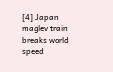[4] Japan maglev train breaks world speed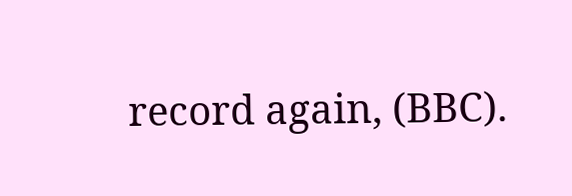record again, (BBC).